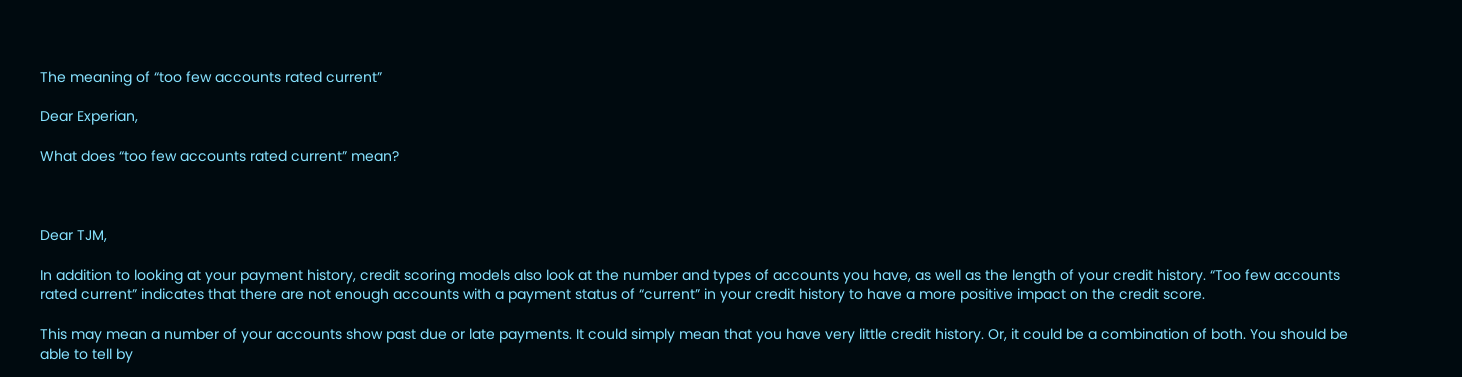The meaning of “too few accounts rated current”

Dear Experian,

What does “too few accounts rated current” mean?



Dear TJM,

In addition to looking at your payment history, credit scoring models also look at the number and types of accounts you have, as well as the length of your credit history. “Too few accounts rated current” indicates that there are not enough accounts with a payment status of “current” in your credit history to have a more positive impact on the credit score.

This may mean a number of your accounts show past due or late payments. It could simply mean that you have very little credit history. Or, it could be a combination of both. You should be able to tell by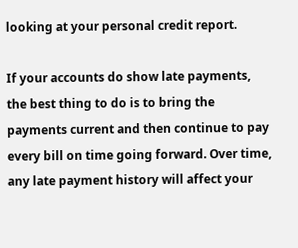looking at your personal credit report.

If your accounts do show late payments, the best thing to do is to bring the payments current and then continue to pay every bill on time going forward. Over time, any late payment history will affect your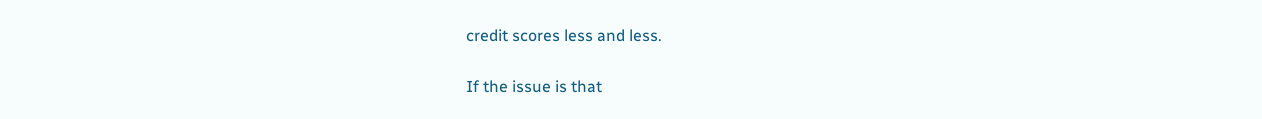credit scores less and less.

If the issue is that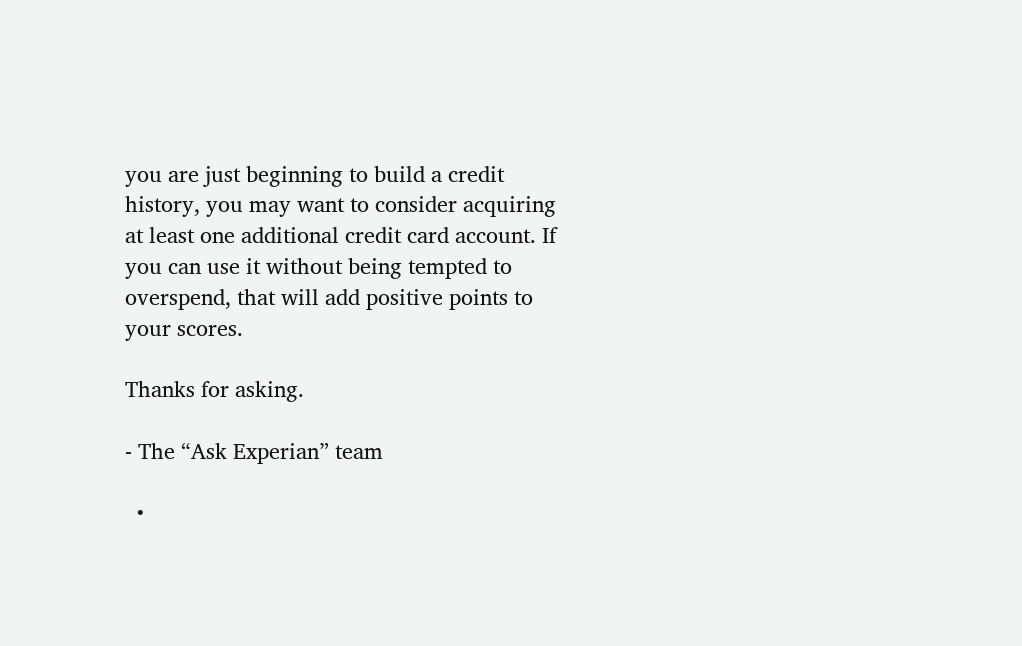you are just beginning to build a credit history, you may want to consider acquiring at least one additional credit card account. If you can use it without being tempted to overspend, that will add positive points to your scores.

Thanks for asking.

- The “Ask Experian” team

  •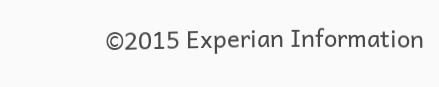©2015 Experian Information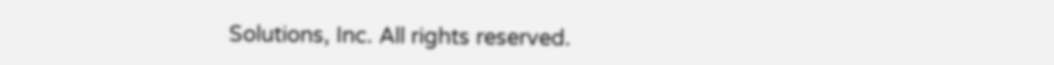Solutions, Inc. All rights reserved.